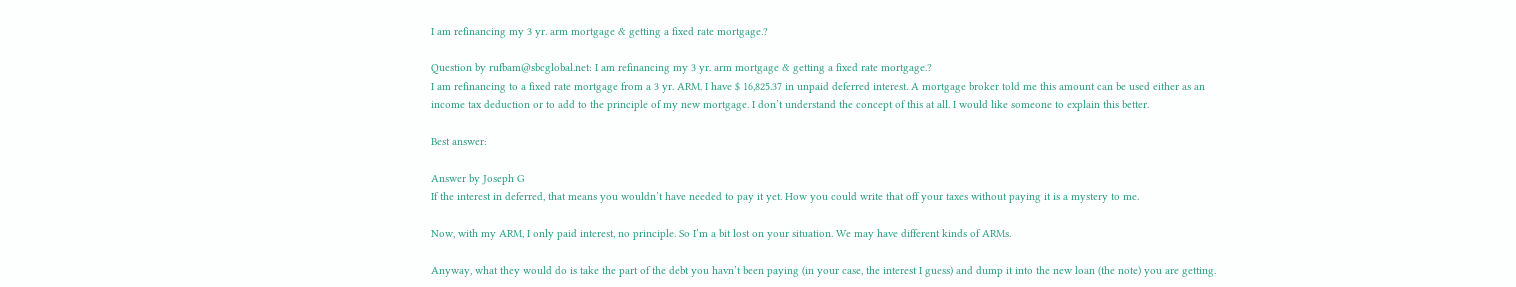I am refinancing my 3 yr. arm mortgage & getting a fixed rate mortgage.?

Question by rufbam@sbcglobal.net: I am refinancing my 3 yr. arm mortgage & getting a fixed rate mortgage.?
I am refinancing to a fixed rate mortgage from a 3 yr. ARM. I have $ 16,825.37 in unpaid deferred interest. A mortgage broker told me this amount can be used either as an income tax deduction or to add to the principle of my new mortgage. I don’t understand the concept of this at all. I would like someone to explain this better.

Best answer:

Answer by Joseph G
If the interest in deferred, that means you wouldn’t have needed to pay it yet. How you could write that off your taxes without paying it is a mystery to me.

Now, with my ARM, I only paid interest, no principle. So I’m a bit lost on your situation. We may have different kinds of ARMs.

Anyway, what they would do is take the part of the debt you havn’t been paying (in your case, the interest I guess) and dump it into the new loan (the note) you are getting.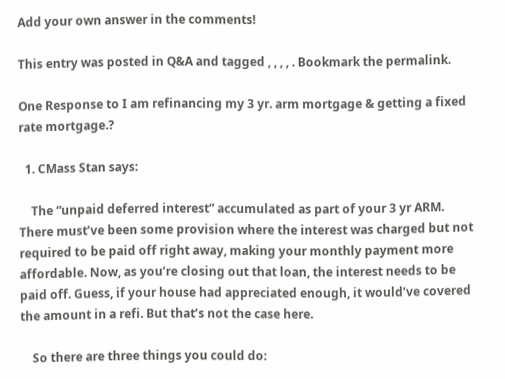Add your own answer in the comments!

This entry was posted in Q&A and tagged , , , , . Bookmark the permalink.

One Response to I am refinancing my 3 yr. arm mortgage & getting a fixed rate mortgage.?

  1. CMass Stan says:

    The “unpaid deferred interest” accumulated as part of your 3 yr ARM. There must’ve been some provision where the interest was charged but not required to be paid off right away, making your monthly payment more affordable. Now, as you’re closing out that loan, the interest needs to be paid off. Guess, if your house had appreciated enough, it would’ve covered the amount in a refi. But that’s not the case here.

    So there are three things you could do: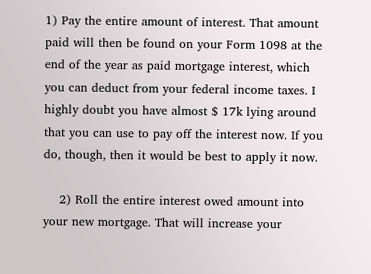1) Pay the entire amount of interest. That amount paid will then be found on your Form 1098 at the end of the year as paid mortgage interest, which you can deduct from your federal income taxes. I highly doubt you have almost $ 17k lying around that you can use to pay off the interest now. If you do, though, then it would be best to apply it now.

    2) Roll the entire interest owed amount into your new mortgage. That will increase your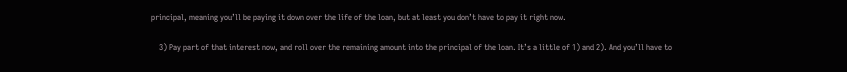principal, meaning you’ll be paying it down over the life of the loan, but at least you don’t have to pay it right now.

    3) Pay part of that interest now, and roll over the remaining amount into the principal of the loan. It’s a little of 1) and 2). And you’ll have to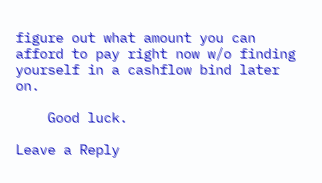figure out what amount you can afford to pay right now w/o finding yourself in a cashflow bind later on.

    Good luck.

Leave a Reply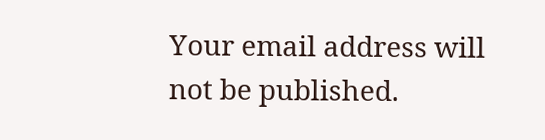Your email address will not be published.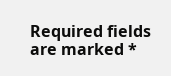Required fields are marked *